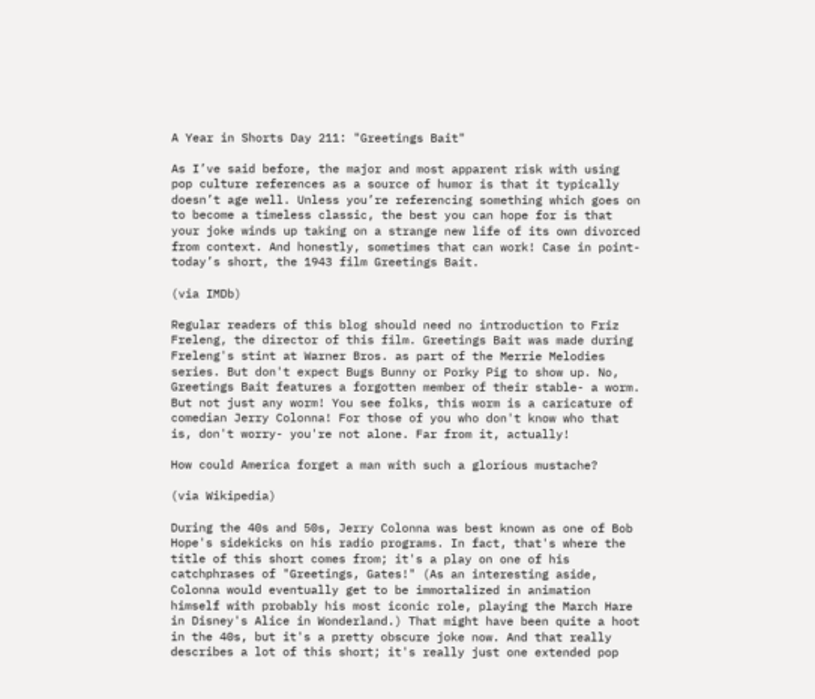A Year in Shorts Day 211: "Greetings Bait"

As I’ve said before, the major and most apparent risk with using pop culture references as a source of humor is that it typically doesn’t age well. Unless you’re referencing something which goes on to become a timeless classic, the best you can hope for is that your joke winds up taking on a strange new life of its own divorced from context. And honestly, sometimes that can work! Case in point- today’s short, the 1943 film Greetings Bait.

(via IMDb)

Regular readers of this blog should need no introduction to Friz Freleng, the director of this film. Greetings Bait was made during Freleng's stint at Warner Bros. as part of the Merrie Melodies series. But don't expect Bugs Bunny or Porky Pig to show up. No, Greetings Bait features a forgotten member of their stable- a worm. But not just any worm! You see folks, this worm is a caricature of comedian Jerry Colonna! For those of you who don't know who that is, don't worry- you're not alone. Far from it, actually!

How could America forget a man with such a glorious mustache?

(via Wikipedia)

During the 40s and 50s, Jerry Colonna was best known as one of Bob Hope's sidekicks on his radio programs. In fact, that's where the title of this short comes from; it's a play on one of his catchphrases of "Greetings, Gates!" (As an interesting aside, Colonna would eventually get to be immortalized in animation himself with probably his most iconic role, playing the March Hare in Disney's Alice in Wonderland.) That might have been quite a hoot in the 40s, but it's a pretty obscure joke now. And that really describes a lot of this short; it's really just one extended pop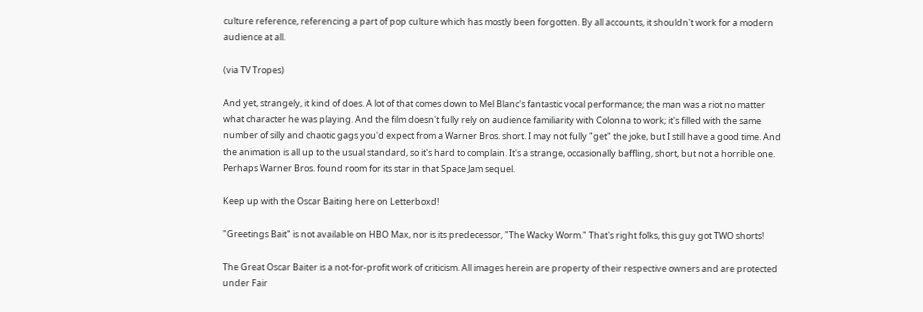culture reference, referencing a part of pop culture which has mostly been forgotten. By all accounts, it shouldn't work for a modern audience at all.

(via TV Tropes)

And yet, strangely, it kind of does. A lot of that comes down to Mel Blanc's fantastic vocal performance; the man was a riot no matter what character he was playing. And the film doesn't fully rely on audience familiarity with Colonna to work; it's filled with the same number of silly and chaotic gags you'd expect from a Warner Bros. short. I may not fully "get" the joke, but I still have a good time. And the animation is all up to the usual standard, so it's hard to complain. It's a strange, occasionally baffling, short, but not a horrible one. Perhaps Warner Bros. found room for its star in that Space Jam sequel.

Keep up with the Oscar Baiting here on Letterboxd!

"Greetings Bait" is not available on HBO Max, nor is its predecessor, "The Wacky Worm." That's right folks, this guy got TWO shorts!

The Great Oscar Baiter is a not-for-profit work of criticism. All images herein are property of their respective owners and are protected under Fair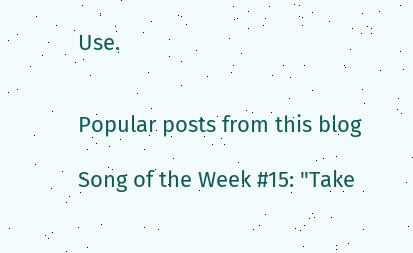Use.


Popular posts from this blog

Song of the Week #15: "Take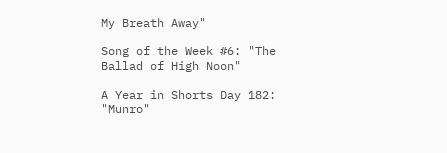My Breath Away"

Song of the Week #6: "The Ballad of High Noon"

A Year in Shorts Day 182: "Munro"